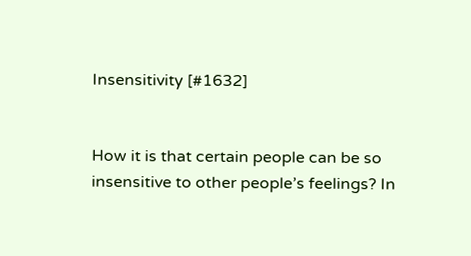Insensitivity [#1632]


How it is that certain people can be so insensitive to other people’s feelings? In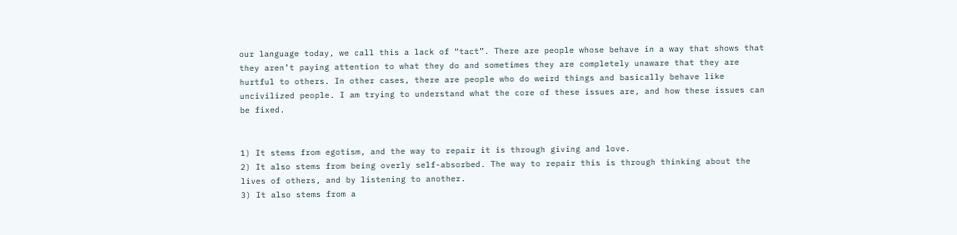our language today, we call this a lack of “tact”. There are people whose behave in a way that shows that they aren’t paying attention to what they do and sometimes they are completely unaware that they are hurtful to others. In other cases, there are people who do weird things and basically behave like uncivilized people. I am trying to understand what the core of these issues are, and how these issues can be fixed.


1) It stems from egotism, and the way to repair it is through giving and love.
2) It also stems from being overly self-absorbed. The way to repair this is through thinking about the lives of others, and by listening to another.
3) It also stems from a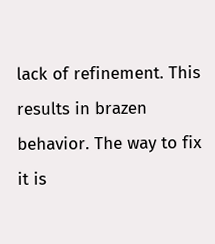lack of refinement. This results in brazen behavior. The way to fix it is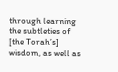through learning the subtleties of [the Torah’s] wisdom, as well as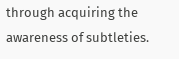through acquiring the awareness of subtleties.